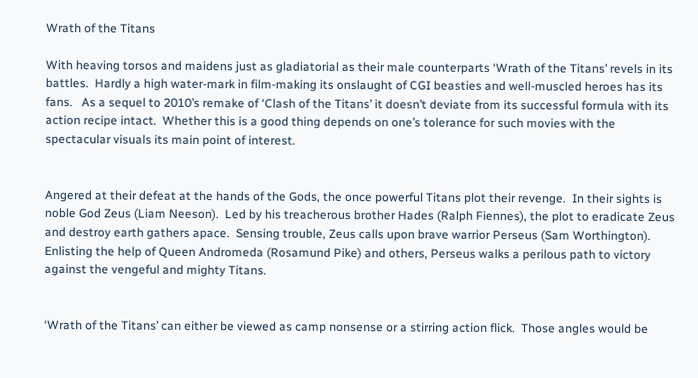Wrath of the Titans

With heaving torsos and maidens just as gladiatorial as their male counterparts ‘Wrath of the Titans’ revels in its battles.  Hardly a high water-mark in film-making its onslaught of CGI beasties and well-muscled heroes has its fans.   As a sequel to 2010’s remake of ‘Clash of the Titans’ it doesn’t deviate from its successful formula with its action recipe intact.  Whether this is a good thing depends on one’s tolerance for such movies with the spectacular visuals its main point of interest.


Angered at their defeat at the hands of the Gods, the once powerful Titans plot their revenge.  In their sights is noble God Zeus (Liam Neeson).  Led by his treacherous brother Hades (Ralph Fiennes), the plot to eradicate Zeus and destroy earth gathers apace.  Sensing trouble, Zeus calls upon brave warrior Perseus (Sam Worthington).  Enlisting the help of Queen Andromeda (Rosamund Pike) and others, Perseus walks a perilous path to victory against the vengeful and mighty Titans.


‘Wrath of the Titans’ can either be viewed as camp nonsense or a stirring action flick.  Those angles would be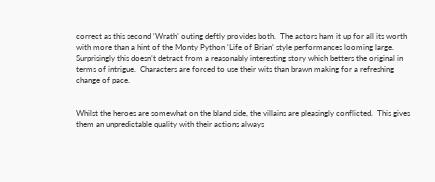correct as this second ‘Wrath’ outing deftly provides both.  The actors ham it up for all its worth with more than a hint of the Monty Python ‘Life of Brian’ style performances looming large.  Surprisingly this doesn’t detract from a reasonably interesting story which betters the original in terms of intrigue.  Characters are forced to use their wits than brawn making for a refreshing change of pace.


Whilst the heroes are somewhat on the bland side, the villains are pleasingly conflicted.  This gives them an unpredictable quality with their actions always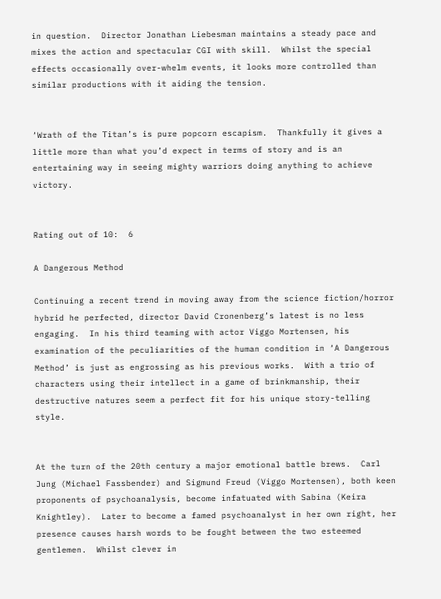in question.  Director Jonathan Liebesman maintains a steady pace and mixes the action and spectacular CGI with skill.  Whilst the special effects occasionally over-whelm events, it looks more controlled than similar productions with it aiding the tension.


‘Wrath of the Titan’s is pure popcorn escapism.  Thankfully it gives a little more than what you’d expect in terms of story and is an entertaining way in seeing mighty warriors doing anything to achieve victory.


Rating out of 10:  6

A Dangerous Method

Continuing a recent trend in moving away from the science fiction/horror hybrid he perfected, director David Cronenberg’s latest is no less engaging.  In his third teaming with actor Viggo Mortensen, his examination of the peculiarities of the human condition in ‘A Dangerous Method’ is just as engrossing as his previous works.  With a trio of characters using their intellect in a game of brinkmanship, their destructive natures seem a perfect fit for his unique story-telling style.


At the turn of the 20th century a major emotional battle brews.  Carl Jung (Michael Fassbender) and Sigmund Freud (Viggo Mortensen), both keen proponents of psychoanalysis, become infatuated with Sabina (Keira Knightley).  Later to become a famed psychoanalyst in her own right, her presence causes harsh words to be fought between the two esteemed gentlemen.  Whilst clever in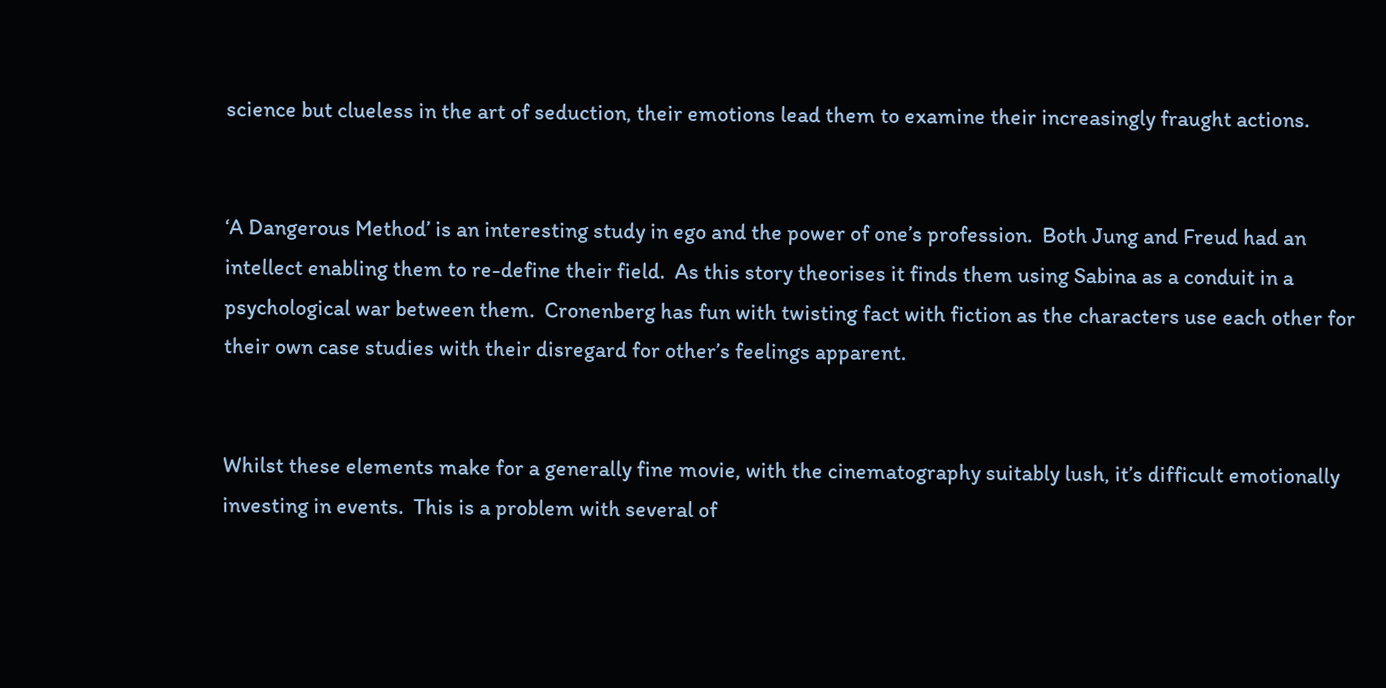science but clueless in the art of seduction, their emotions lead them to examine their increasingly fraught actions.


‘A Dangerous Method’ is an interesting study in ego and the power of one’s profession.  Both Jung and Freud had an intellect enabling them to re-define their field.  As this story theorises it finds them using Sabina as a conduit in a psychological war between them.  Cronenberg has fun with twisting fact with fiction as the characters use each other for their own case studies with their disregard for other’s feelings apparent.


Whilst these elements make for a generally fine movie, with the cinematography suitably lush, it’s difficult emotionally investing in events.  This is a problem with several of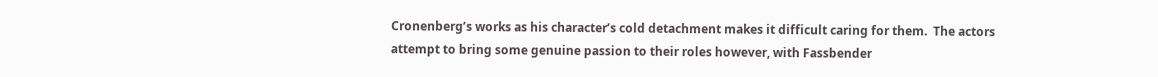Cronenberg’s works as his character’s cold detachment makes it difficult caring for them.  The actors attempt to bring some genuine passion to their roles however, with Fassbender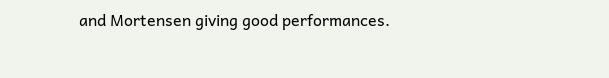and Mortensen giving good performances.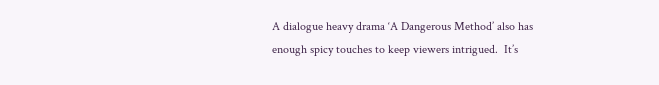A dialogue heavy drama ‘A Dangerous Method’ also has enough spicy touches to keep viewers intrigued.  It’s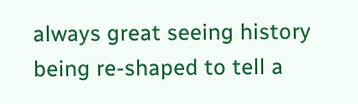always great seeing history being re-shaped to tell a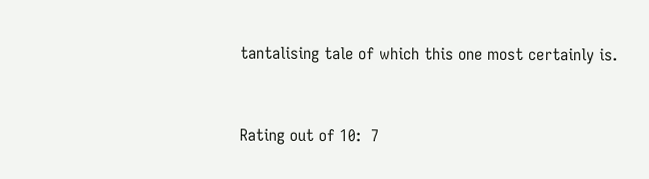tantalising tale of which this one most certainly is.


Rating out of 10:  7